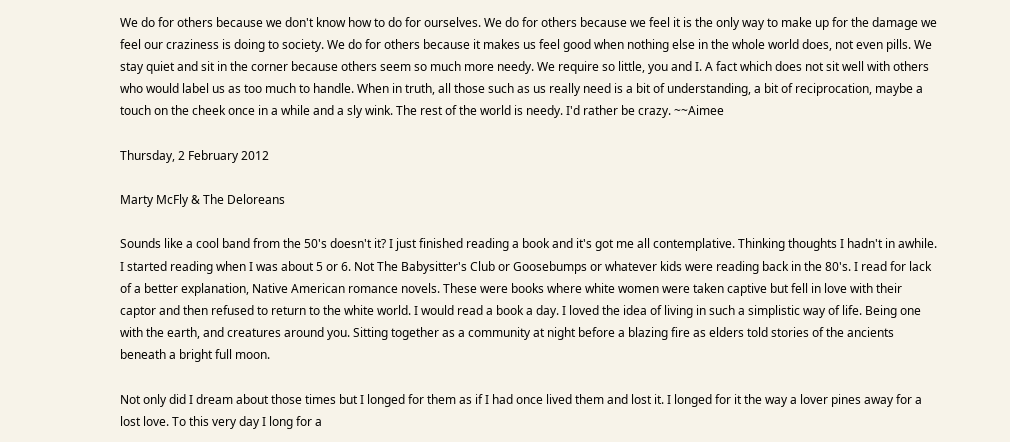We do for others because we don't know how to do for ourselves. We do for others because we feel it is the only way to make up for the damage we feel our craziness is doing to society. We do for others because it makes us feel good when nothing else in the whole world does, not even pills. We stay quiet and sit in the corner because others seem so much more needy. We require so little, you and I. A fact which does not sit well with others who would label us as too much to handle. When in truth, all those such as us really need is a bit of understanding, a bit of reciprocation, maybe a touch on the cheek once in a while and a sly wink. The rest of the world is needy. I'd rather be crazy. ~~Aimee

Thursday, 2 February 2012

Marty McFly & The Deloreans

Sounds like a cool band from the 50's doesn't it? I just finished reading a book and it's got me all contemplative. Thinking thoughts I hadn't in awhile. I started reading when I was about 5 or 6. Not The Babysitter's Club or Goosebumps or whatever kids were reading back in the 80's. I read for lack of a better explanation, Native American romance novels. These were books where white women were taken captive but fell in love with their captor and then refused to return to the white world. I would read a book a day. I loved the idea of living in such a simplistic way of life. Being one with the earth, and creatures around you. Sitting together as a community at night before a blazing fire as elders told stories of the ancients beneath a bright full moon.

Not only did I dream about those times but I longed for them as if I had once lived them and lost it. I longed for it the way a lover pines away for a lost love. To this very day I long for a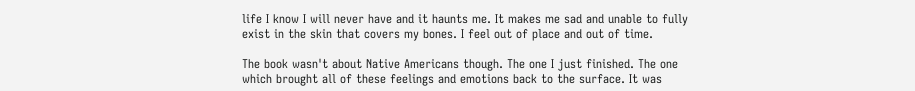life I know I will never have and it haunts me. It makes me sad and unable to fully exist in the skin that covers my bones. I feel out of place and out of time.

The book wasn't about Native Americans though. The one I just finished. The one which brought all of these feelings and emotions back to the surface. It was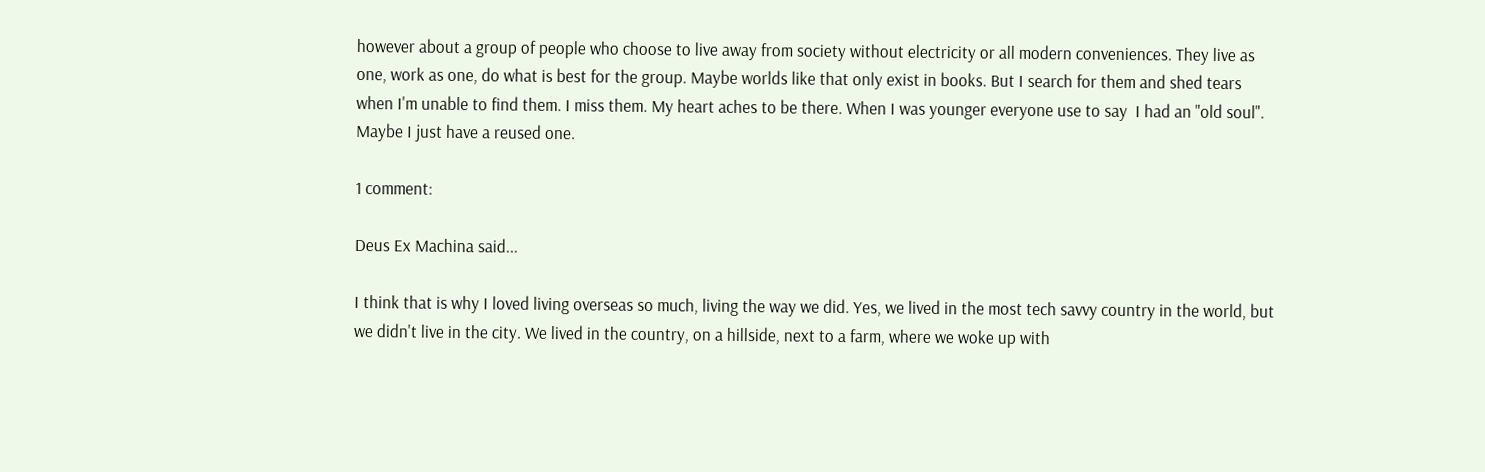however about a group of people who choose to live away from society without electricity or all modern conveniences. They live as one, work as one, do what is best for the group. Maybe worlds like that only exist in books. But I search for them and shed tears when I'm unable to find them. I miss them. My heart aches to be there. When I was younger everyone use to say  I had an "old soul". Maybe I just have a reused one.

1 comment:

Deus Ex Machina said...

I think that is why I loved living overseas so much, living the way we did. Yes, we lived in the most tech savvy country in the world, but we didn't live in the city. We lived in the country, on a hillside, next to a farm, where we woke up with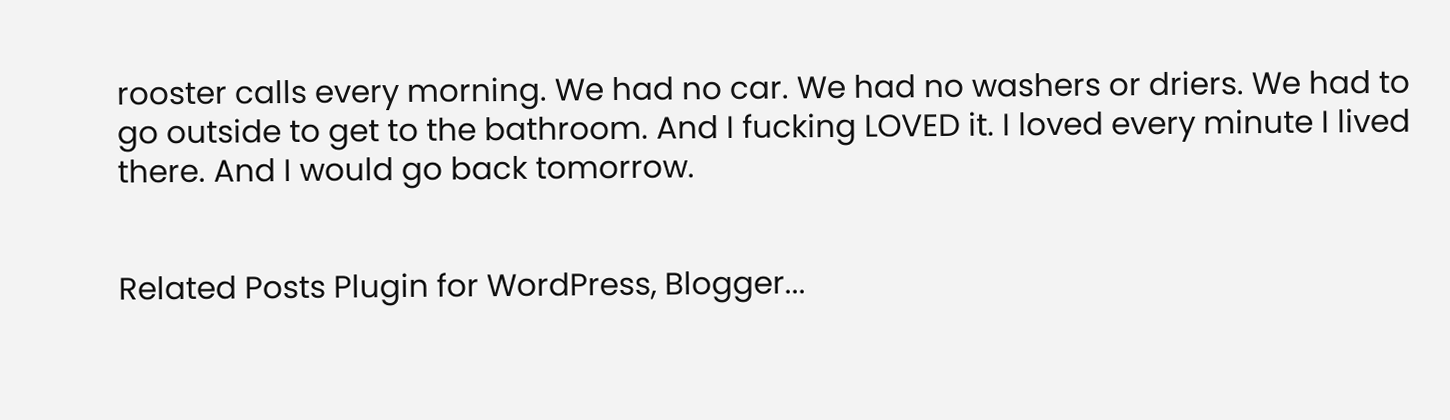rooster calls every morning. We had no car. We had no washers or driers. We had to go outside to get to the bathroom. And I fucking LOVED it. I loved every minute I lived there. And I would go back tomorrow.


Related Posts Plugin for WordPress, Blogger...